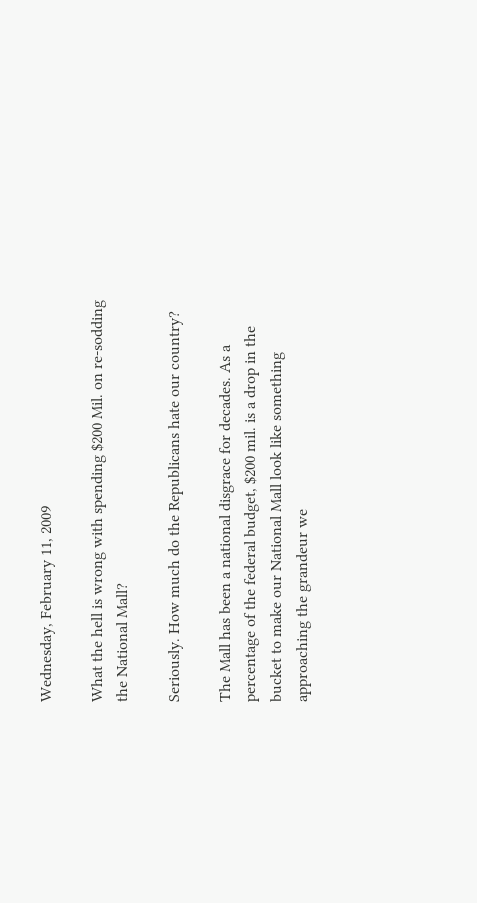Wednesday, February 11, 2009

What the hell is wrong with spending $200 Mil. on re-sodding the National Mall?

Seriously. How much do the Republicans hate our country?

The Mall has been a national disgrace for decades. As a percentage of the federal budget, $200 mil. is a drop in the bucket to make our National Mall look like something approaching the grandeur we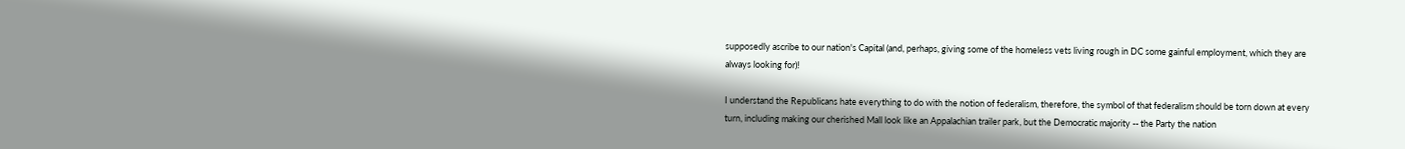supposedly ascribe to our nation's Capital (and, perhaps, giving some of the homeless vets living rough in DC some gainful employment, which they are always looking for)!

I understand the Republicans hate everything to do with the notion of federalism, therefore, the symbol of that federalism should be torn down at every turn, including making our cherished Mall look like an Appalachian trailer park, but the Democratic majority -- the Party the nation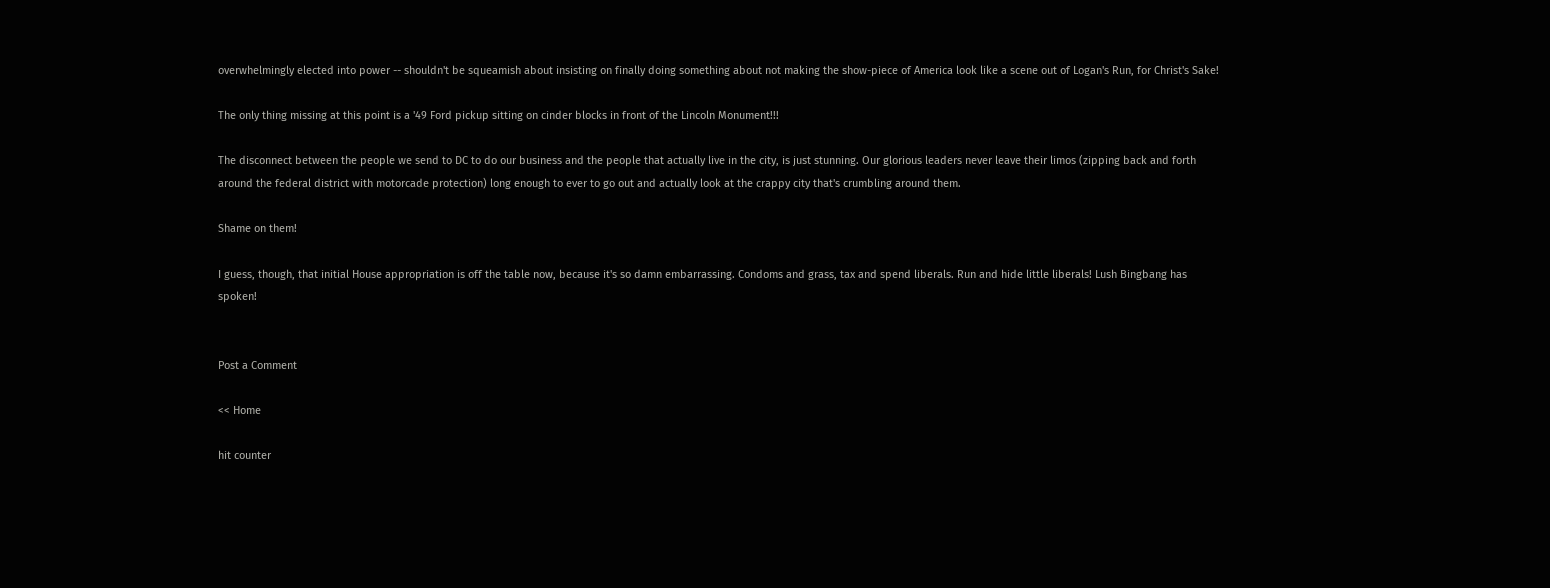overwhelmingly elected into power -- shouldn't be squeamish about insisting on finally doing something about not making the show-piece of America look like a scene out of Logan's Run, for Christ's Sake!

The only thing missing at this point is a '49 Ford pickup sitting on cinder blocks in front of the Lincoln Monument!!!

The disconnect between the people we send to DC to do our business and the people that actually live in the city, is just stunning. Our glorious leaders never leave their limos (zipping back and forth around the federal district with motorcade protection) long enough to ever to go out and actually look at the crappy city that's crumbling around them.

Shame on them!

I guess, though, that initial House appropriation is off the table now, because it's so damn embarrassing. Condoms and grass, tax and spend liberals. Run and hide little liberals! Lush Bingbang has spoken!


Post a Comment

<< Home

hit counter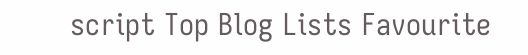script Top Blog Lists Favourite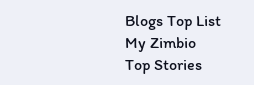Blogs Top List
My Zimbio
Top Stories